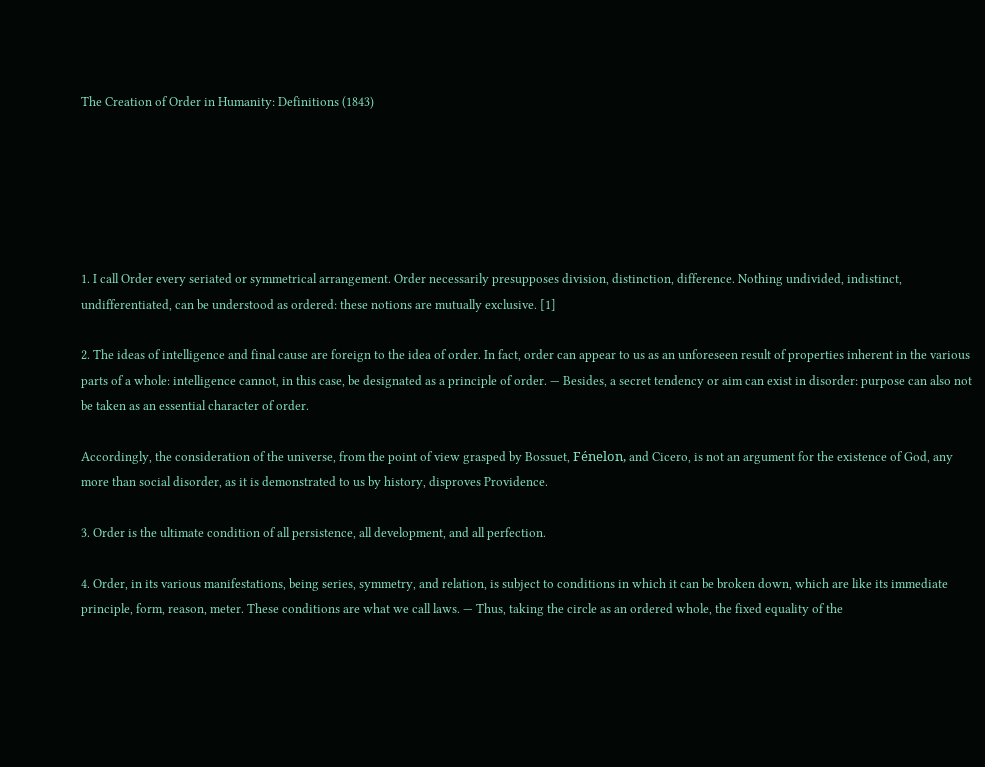The Creation of Order in Humanity: Definitions (1843)






1. I call Order every seriated or symmetrical arrangement. Order necessarily presupposes division, distinction, difference. Nothing undivided, indistinct, undifferentiated, can be understood as ordered: these notions are mutually exclusive. [1]

2. The ideas of intelligence and final cause are foreign to the idea of order. In fact, order can appear to us as an unforeseen result of properties inherent in the various parts of a whole: intelligence cannot, in this case, be designated as a principle of order. — Besides, a secret tendency or aim can exist in disorder: purpose can also not be taken as an essential character of order.

Accordingly, the consideration of the universe, from the point of view grasped by Bossuet, Fénelon, and Cicero, is not an argument for the existence of God, any more than social disorder, as it is demonstrated to us by history, disproves Providence.

3. Order is the ultimate condition of all persistence, all development, and all perfection.

4. Order, in its various manifestations, being series, symmetry, and relation, is subject to conditions in which it can be broken down, which are like its immediate principle, form, reason, meter. These conditions are what we call laws. — Thus, taking the circle as an ordered whole, the fixed equality of the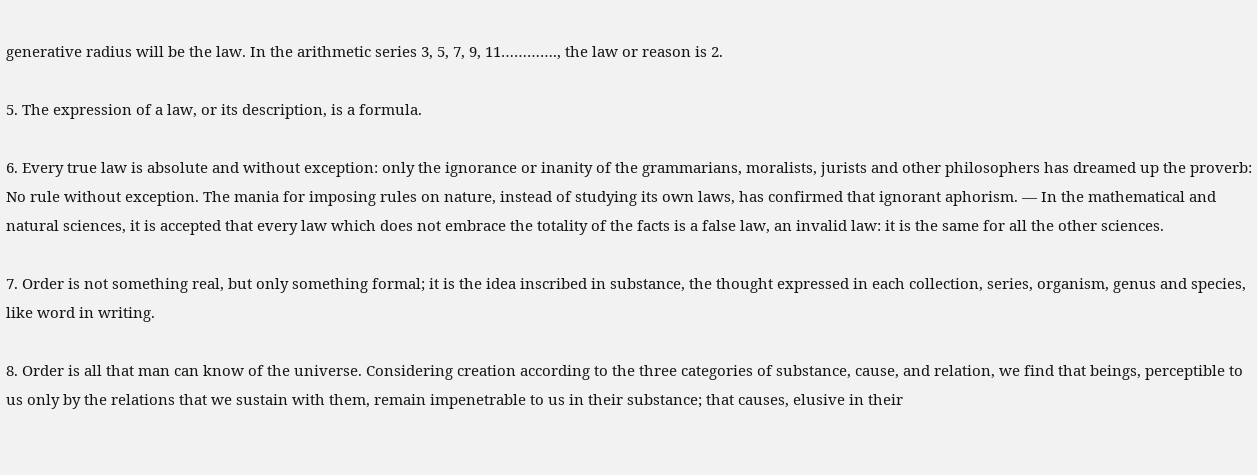generative radius will be the law. In the arithmetic series 3, 5, 7, 9, 11…………., the law or reason is 2.

5. The expression of a law, or its description, is a formula.

6. Every true law is absolute and without exception: only the ignorance or inanity of the grammarians, moralists, jurists and other philosophers has dreamed up the proverb: No rule without exception. The mania for imposing rules on nature, instead of studying its own laws, has confirmed that ignorant aphorism. — In the mathematical and natural sciences, it is accepted that every law which does not embrace the totality of the facts is a false law, an invalid law: it is the same for all the other sciences.

7. Order is not something real, but only something formal; it is the idea inscribed in substance, the thought expressed in each collection, series, organism, genus and species, like word in writing.

8. Order is all that man can know of the universe. Considering creation according to the three categories of substance, cause, and relation, we find that beings, perceptible to us only by the relations that we sustain with them, remain impenetrable to us in their substance; that causes, elusive in their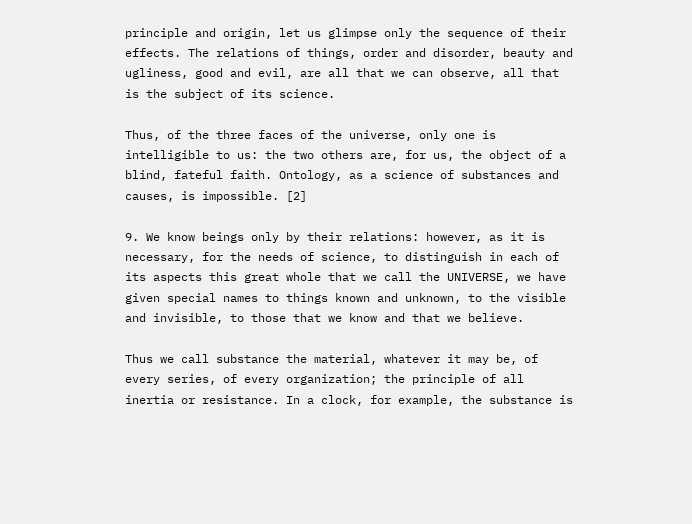principle and origin, let us glimpse only the sequence of their effects. The relations of things, order and disorder, beauty and ugliness, good and evil, are all that we can observe, all that is the subject of its science.

Thus, of the three faces of the universe, only one is intelligible to us: the two others are, for us, the object of a blind, fateful faith. Ontology, as a science of substances and causes, is impossible. [2]

9. We know beings only by their relations: however, as it is necessary, for the needs of science, to distinguish in each of its aspects this great whole that we call the UNIVERSE, we have given special names to things known and unknown, to the visible and invisible, to those that we know and that we believe.

Thus we call substance the material, whatever it may be, of every series, of every organization; the principle of all inertia or resistance. In a clock, for example, the substance is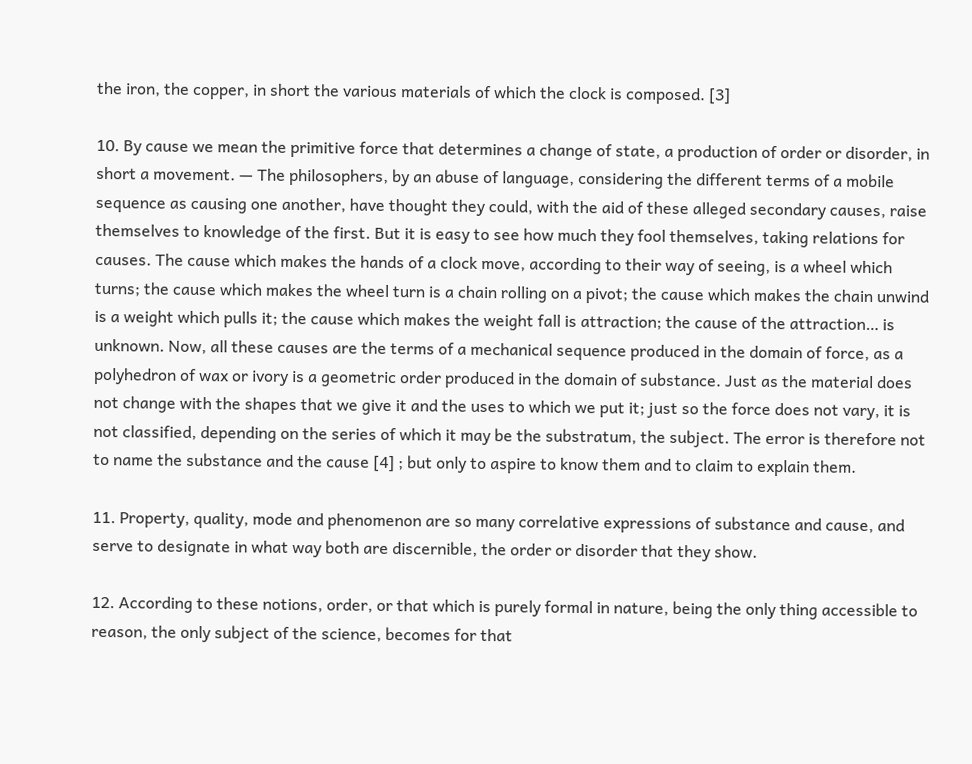the iron, the copper, in short the various materials of which the clock is composed. [3]

10. By cause we mean the primitive force that determines a change of state, a production of order or disorder, in short a movement. — The philosophers, by an abuse of language, considering the different terms of a mobile sequence as causing one another, have thought they could, with the aid of these alleged secondary causes, raise themselves to knowledge of the first. But it is easy to see how much they fool themselves, taking relations for causes. The cause which makes the hands of a clock move, according to their way of seeing, is a wheel which turns; the cause which makes the wheel turn is a chain rolling on a pivot; the cause which makes the chain unwind is a weight which pulls it; the cause which makes the weight fall is attraction; the cause of the attraction… is unknown. Now, all these causes are the terms of a mechanical sequence produced in the domain of force, as a polyhedron of wax or ivory is a geometric order produced in the domain of substance. Just as the material does not change with the shapes that we give it and the uses to which we put it; just so the force does not vary, it is not classified, depending on the series of which it may be the substratum, the subject. The error is therefore not to name the substance and the cause [4] ; but only to aspire to know them and to claim to explain them.

11. Property, quality, mode and phenomenon are so many correlative expressions of substance and cause, and serve to designate in what way both are discernible, the order or disorder that they show.

12. According to these notions, order, or that which is purely formal in nature, being the only thing accessible to reason, the only subject of the science, becomes for that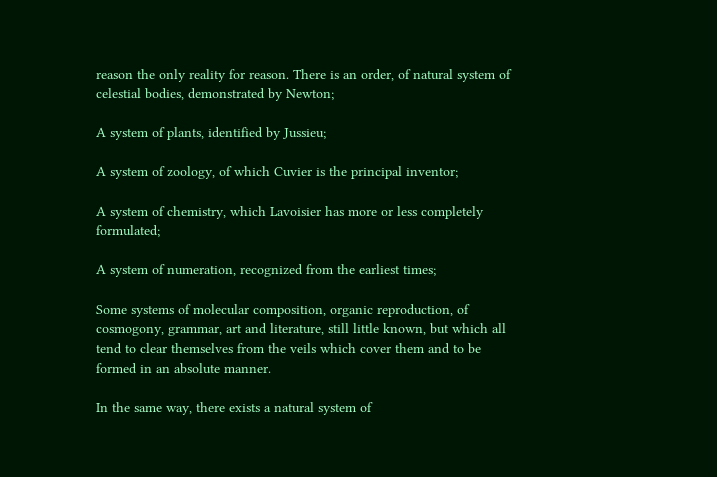reason the only reality for reason. There is an order, of natural system of celestial bodies, demonstrated by Newton;

A system of plants, identified by Jussieu;

A system of zoology, of which Cuvier is the principal inventor;

A system of chemistry, which Lavoisier has more or less completely formulated;

A system of numeration, recognized from the earliest times;

Some systems of molecular composition, organic reproduction, of cosmogony, grammar, art and literature, still little known, but which all tend to clear themselves from the veils which cover them and to be formed in an absolute manner.

In the same way, there exists a natural system of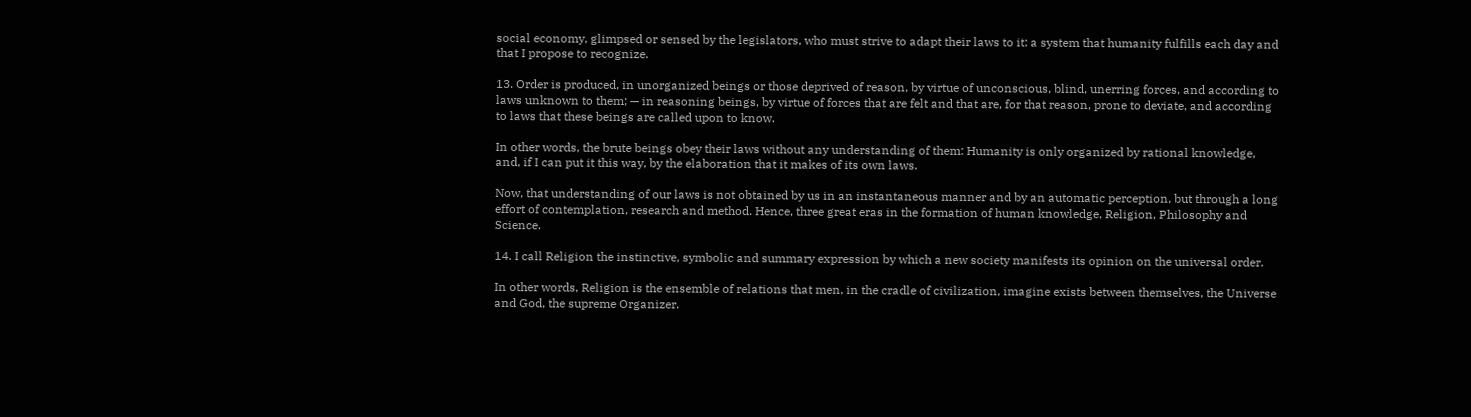social economy, glimpsed or sensed by the legislators, who must strive to adapt their laws to it: a system that humanity fulfills each day and that I propose to recognize.

13. Order is produced, in unorganized beings or those deprived of reason, by virtue of unconscious, blind, unerring forces, and according to laws unknown to them; — in reasoning beings, by virtue of forces that are felt and that are, for that reason, prone to deviate, and according to laws that these beings are called upon to know.

In other words, the brute beings obey their laws without any understanding of them: Humanity is only organized by rational knowledge, and, if I can put it this way, by the elaboration that it makes of its own laws.

Now, that understanding of our laws is not obtained by us in an instantaneous manner and by an automatic perception, but through a long effort of contemplation, research and method. Hence, three great eras in the formation of human knowledge, Religion, Philosophy and Science.

14. I call Religion the instinctive, symbolic and summary expression by which a new society manifests its opinion on the universal order.

In other words, Religion is the ensemble of relations that men, in the cradle of civilization, imagine exists between themselves, the Universe and God, the supreme Organizer.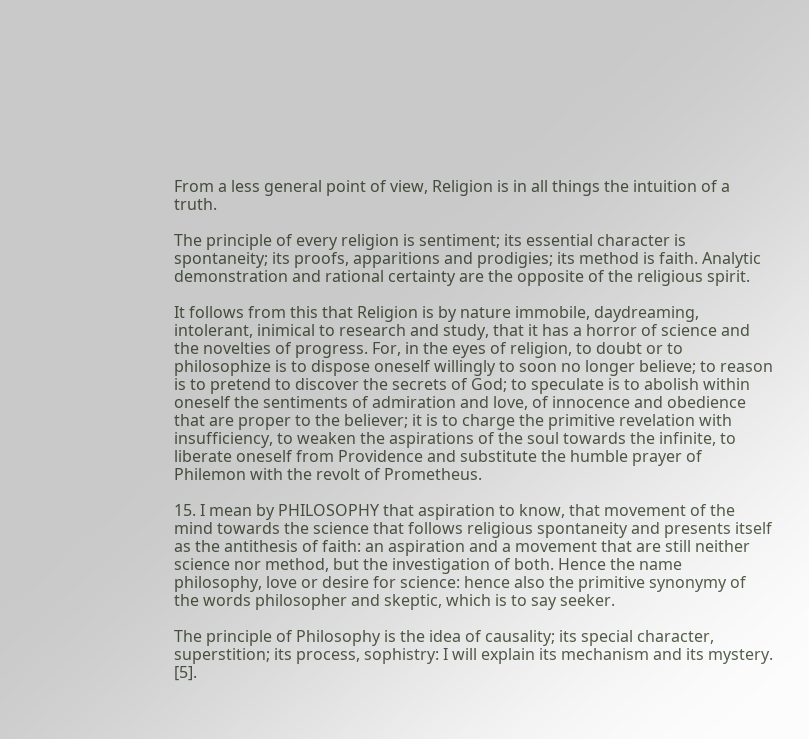From a less general point of view, Religion is in all things the intuition of a truth.

The principle of every religion is sentiment; its essential character is spontaneity; its proofs, apparitions and prodigies; its method is faith. Analytic demonstration and rational certainty are the opposite of the religious spirit.

It follows from this that Religion is by nature immobile, daydreaming, intolerant, inimical to research and study, that it has a horror of science and the novelties of progress. For, in the eyes of religion, to doubt or to philosophize is to dispose oneself willingly to soon no longer believe; to reason is to pretend to discover the secrets of God; to speculate is to abolish within oneself the sentiments of admiration and love, of innocence and obedience that are proper to the believer; it is to charge the primitive revelation with insufficiency, to weaken the aspirations of the soul towards the infinite, to liberate oneself from Providence and substitute the humble prayer of Philemon with the revolt of Prometheus.

15. I mean by PHILOSOPHY that aspiration to know, that movement of the mind towards the science that follows religious spontaneity and presents itself as the antithesis of faith: an aspiration and a movement that are still neither science nor method, but the investigation of both. Hence the name philosophy, love or desire for science: hence also the primitive synonymy of the words philosopher and skeptic, which is to say seeker.

The principle of Philosophy is the idea of causality; its special character, superstition; its process, sophistry: I will explain its mechanism and its mystery. [5].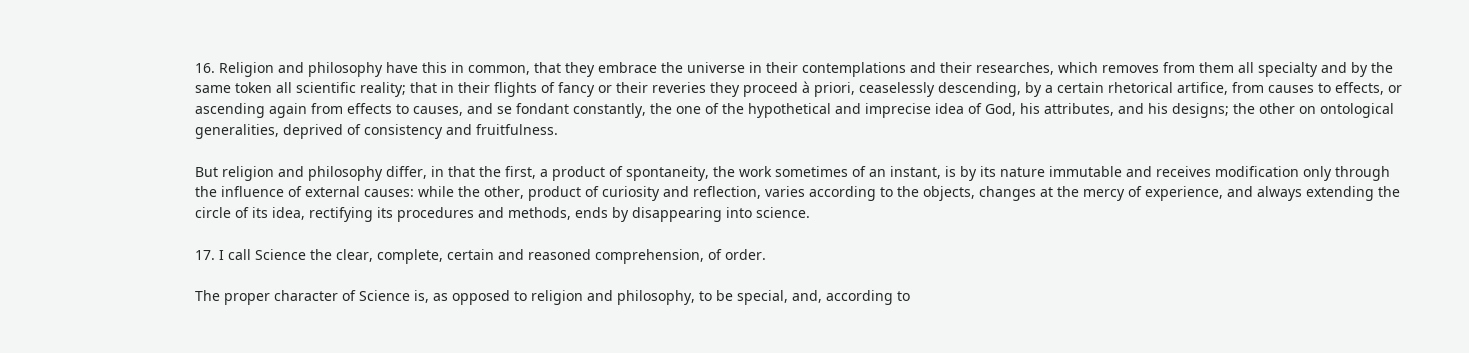16. Religion and philosophy have this in common, that they embrace the universe in their contemplations and their researches, which removes from them all specialty and by the same token all scientific reality; that in their flights of fancy or their reveries they proceed à priori, ceaselessly descending, by a certain rhetorical artifice, from causes to effects, or ascending again from effects to causes, and se fondant constantly, the one of the hypothetical and imprecise idea of God, his attributes, and his designs; the other on ontological generalities, deprived of consistency and fruitfulness.

But religion and philosophy differ, in that the first, a product of spontaneity, the work sometimes of an instant, is by its nature immutable and receives modification only through the influence of external causes: while the other, product of curiosity and reflection, varies according to the objects, changes at the mercy of experience, and always extending the circle of its idea, rectifying its procedures and methods, ends by disappearing into science.

17. I call Science the clear, complete, certain and reasoned comprehension, of order.

The proper character of Science is, as opposed to religion and philosophy, to be special, and, according to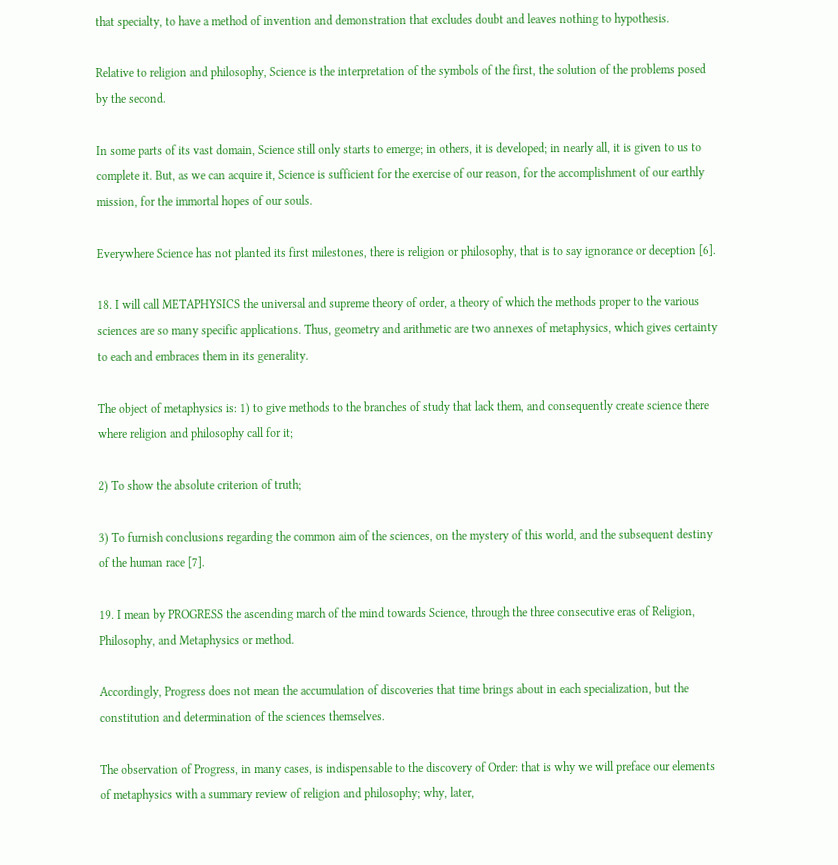that specialty, to have a method of invention and demonstration that excludes doubt and leaves nothing to hypothesis.

Relative to religion and philosophy, Science is the interpretation of the symbols of the first, the solution of the problems posed by the second.

In some parts of its vast domain, Science still only starts to emerge; in others, it is developed; in nearly all, it is given to us to complete it. But, as we can acquire it, Science is sufficient for the exercise of our reason, for the accomplishment of our earthly mission, for the immortal hopes of our souls.

Everywhere Science has not planted its first milestones, there is religion or philosophy, that is to say ignorance or deception [6].

18. I will call METAPHYSICS the universal and supreme theory of order, a theory of which the methods proper to the various sciences are so many specific applications. Thus, geometry and arithmetic are two annexes of metaphysics, which gives certainty to each and embraces them in its generality.

The object of metaphysics is: 1) to give methods to the branches of study that lack them, and consequently create science there where religion and philosophy call for it;

2) To show the absolute criterion of truth;

3) To furnish conclusions regarding the common aim of the sciences, on the mystery of this world, and the subsequent destiny of the human race [7].

19. I mean by PROGRESS the ascending march of the mind towards Science, through the three consecutive eras of Religion, Philosophy, and Metaphysics or method.

Accordingly, Progress does not mean the accumulation of discoveries that time brings about in each specialization, but the constitution and determination of the sciences themselves.

The observation of Progress, in many cases, is indispensable to the discovery of Order: that is why we will preface our elements of metaphysics with a summary review of religion and philosophy; why, later,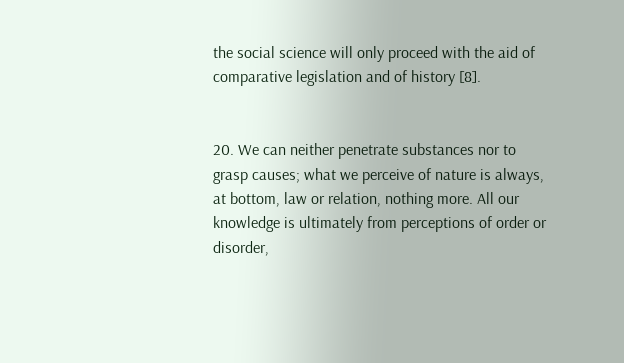the social science will only proceed with the aid of comparative legislation and of history [8].


20. We can neither penetrate substances nor to grasp causes; what we perceive of nature is always, at bottom, law or relation, nothing more. All our knowledge is ultimately from perceptions of order or disorder,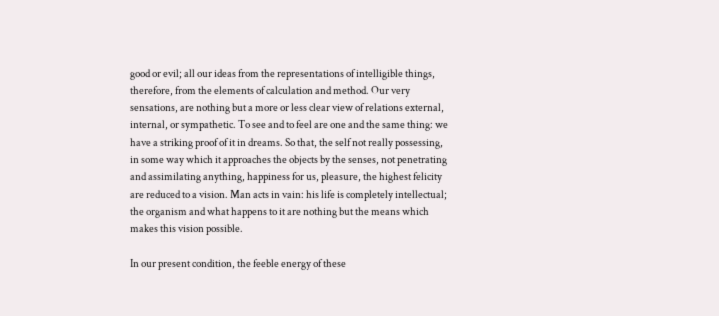good or evil; all our ideas from the representations of intelligible things, therefore, from the elements of calculation and method. Our very sensations, are nothing but a more or less clear view of relations external, internal, or sympathetic. To see and to feel are one and the same thing: we have a striking proof of it in dreams. So that, the self not really possessing, in some way which it approaches the objects by the senses, not penetrating and assimilating anything, happiness for us, pleasure, the highest felicity are reduced to a vision. Man acts in vain: his life is completely intellectual; the organism and what happens to it are nothing but the means which makes this vision possible.

In our present condition, the feeble energy of these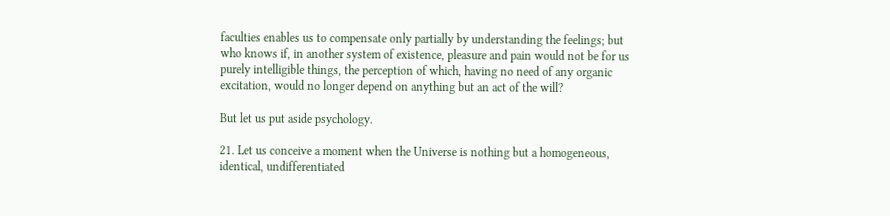faculties enables us to compensate only partially by understanding the feelings; but who knows if, in another system of existence, pleasure and pain would not be for us purely intelligible things, the perception of which, having no need of any organic excitation, would no longer depend on anything but an act of the will?

But let us put aside psychology.

21. Let us conceive a moment when the Universe is nothing but a homogeneous, identical, undifferentiated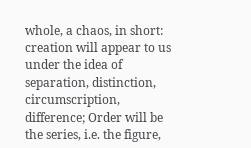whole, a chaos, in short: creation will appear to us under the idea of separation, distinction, circumscription, difference; Order will be the series, i.e. the figure,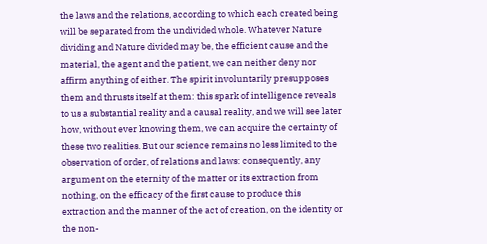the laws and the relations, according to which each created being will be separated from the undivided whole. Whatever Nature dividing and Nature divided may be, the efficient cause and the material, the agent and the patient, we can neither deny nor affirm anything of either. The spirit involuntarily presupposes them and thrusts itself at them: this spark of intelligence reveals to us a substantial reality and a causal reality, and we will see later how, without ever knowing them, we can acquire the certainty of these two realities. But our science remains no less limited to the observation of order, of relations and laws: consequently, any argument on the eternity of the matter or its extraction from nothing, on the efficacy of the first cause to produce this extraction and the manner of the act of creation, on the identity or the non-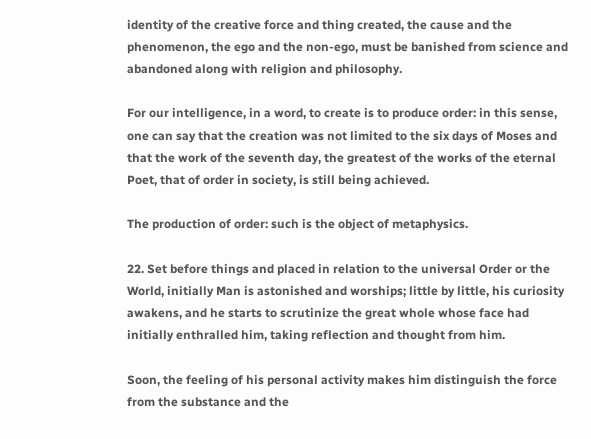identity of the creative force and thing created, the cause and the phenomenon, the ego and the non-ego, must be banished from science and abandoned along with religion and philosophy.

For our intelligence, in a word, to create is to produce order: in this sense, one can say that the creation was not limited to the six days of Moses and that the work of the seventh day, the greatest of the works of the eternal Poet, that of order in society, is still being achieved.

The production of order: such is the object of metaphysics.

22. Set before things and placed in relation to the universal Order or the World, initially Man is astonished and worships; little by little, his curiosity awakens, and he starts to scrutinize the great whole whose face had initially enthralled him, taking reflection and thought from him.

Soon, the feeling of his personal activity makes him distinguish the force from the substance and the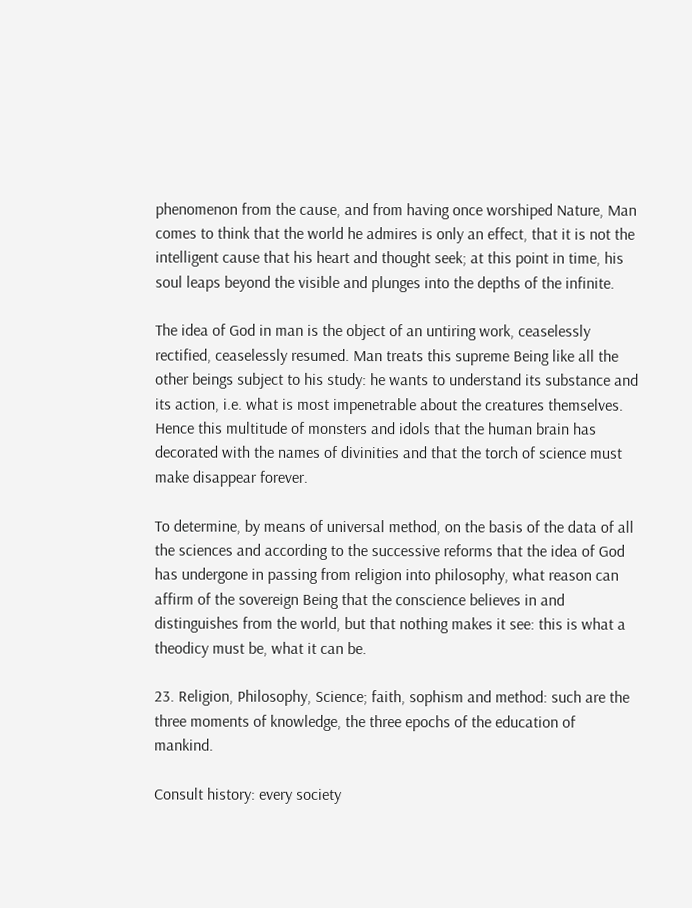phenomenon from the cause, and from having once worshiped Nature, Man comes to think that the world he admires is only an effect, that it is not the intelligent cause that his heart and thought seek; at this point in time, his soul leaps beyond the visible and plunges into the depths of the infinite.

The idea of God in man is the object of an untiring work, ceaselessly rectified, ceaselessly resumed. Man treats this supreme Being like all the other beings subject to his study: he wants to understand its substance and its action, i.e. what is most impenetrable about the creatures themselves. Hence this multitude of monsters and idols that the human brain has decorated with the names of divinities and that the torch of science must make disappear forever.

To determine, by means of universal method, on the basis of the data of all the sciences and according to the successive reforms that the idea of God has undergone in passing from religion into philosophy, what reason can affirm of the sovereign Being that the conscience believes in and distinguishes from the world, but that nothing makes it see: this is what a theodicy must be, what it can be.

23. Religion, Philosophy, Science; faith, sophism and method: such are the three moments of knowledge, the three epochs of the education of mankind.

Consult history: every society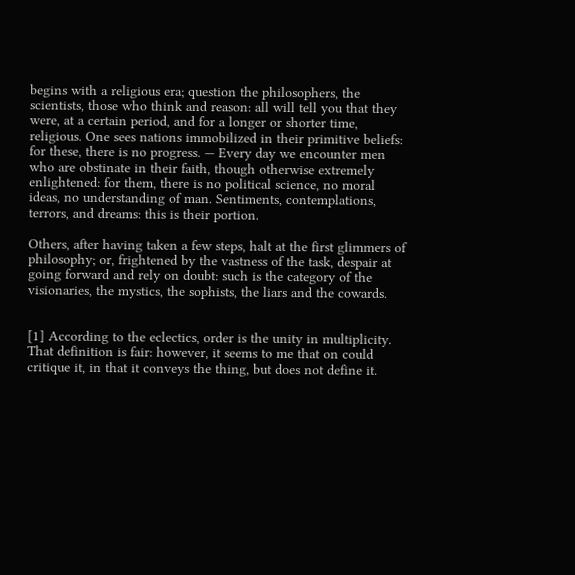begins with a religious era; question the philosophers, the scientists, those who think and reason: all will tell you that they were, at a certain period, and for a longer or shorter time, religious. One sees nations immobilized in their primitive beliefs: for these, there is no progress. — Every day we encounter men who are obstinate in their faith, though otherwise extremely enlightened: for them, there is no political science, no moral ideas, no understanding of man. Sentiments, contemplations, terrors, and dreams: this is their portion.

Others, after having taken a few steps, halt at the first glimmers of philosophy; or, frightened by the vastness of the task, despair at going forward and rely on doubt: such is the category of the visionaries, the mystics, the sophists, the liars and the cowards.


[1] According to the eclectics, order is the unity in multiplicity. That definition is fair: however, it seems to me that on could critique it, in that it conveys the thing, but does not define it.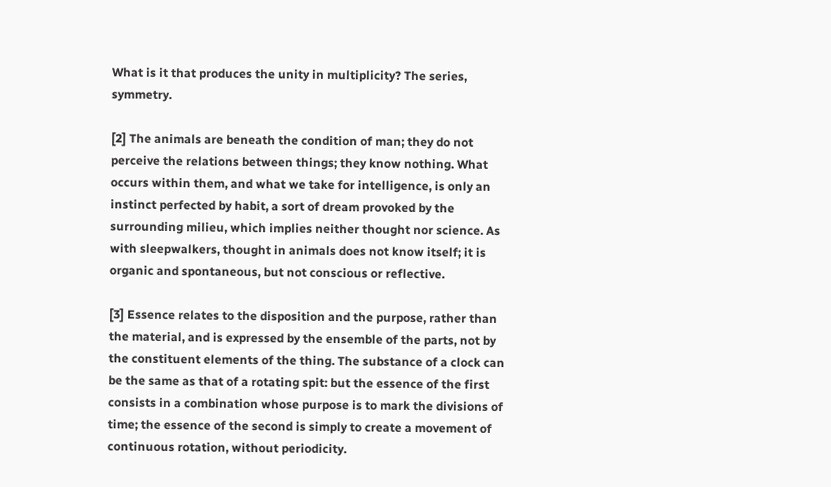What is it that produces the unity in multiplicity? The series, symmetry.

[2] The animals are beneath the condition of man; they do not perceive the relations between things; they know nothing. What occurs within them, and what we take for intelligence, is only an instinct perfected by habit, a sort of dream provoked by the surrounding milieu, which implies neither thought nor science. As with sleepwalkers, thought in animals does not know itself; it is organic and spontaneous, but not conscious or reflective.

[3] Essence relates to the disposition and the purpose, rather than the material, and is expressed by the ensemble of the parts, not by the constituent elements of the thing. The substance of a clock can be the same as that of a rotating spit: but the essence of the first consists in a combination whose purpose is to mark the divisions of time; the essence of the second is simply to create a movement of continuous rotation, without periodicity.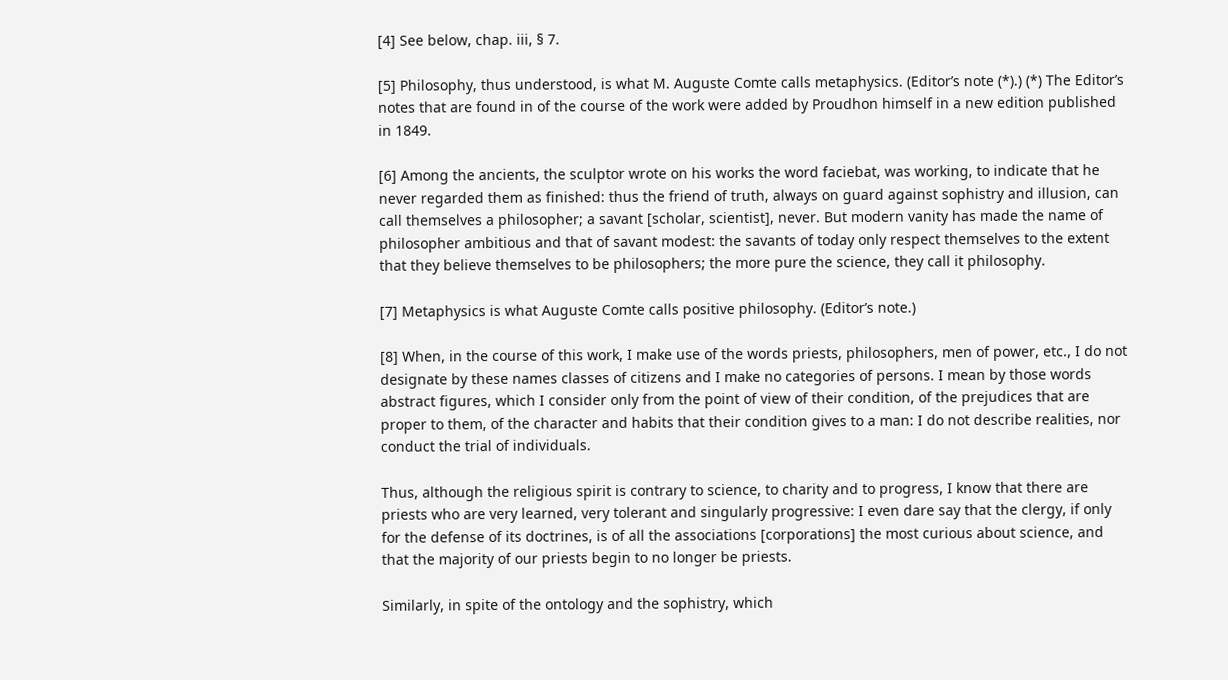[4] See below, chap. iii, § 7.

[5] Philosophy, thus understood, is what M. Auguste Comte calls metaphysics. (Editor’s note (*).) (*) The Editor’s notes that are found in of the course of the work were added by Proudhon himself in a new edition published in 1849.

[6] Among the ancients, the sculptor wrote on his works the word faciebat, was working, to indicate that he never regarded them as finished: thus the friend of truth, always on guard against sophistry and illusion, can call themselves a philosopher; a savant [scholar, scientist], never. But modern vanity has made the name of philosopher ambitious and that of savant modest: the savants of today only respect themselves to the extent that they believe themselves to be philosophers; the more pure the science, they call it philosophy.

[7] Metaphysics is what Auguste Comte calls positive philosophy. (Editor’s note.)

[8] When, in the course of this work, I make use of the words priests, philosophers, men of power, etc., I do not designate by these names classes of citizens and I make no categories of persons. I mean by those words abstract figures, which I consider only from the point of view of their condition, of the prejudices that are proper to them, of the character and habits that their condition gives to a man: I do not describe realities, nor conduct the trial of individuals.

Thus, although the religious spirit is contrary to science, to charity and to progress, I know that there are priests who are very learned, very tolerant and singularly progressive: I even dare say that the clergy, if only for the defense of its doctrines, is of all the associations [corporations] the most curious about science, and that the majority of our priests begin to no longer be priests.

Similarly, in spite of the ontology and the sophistry, which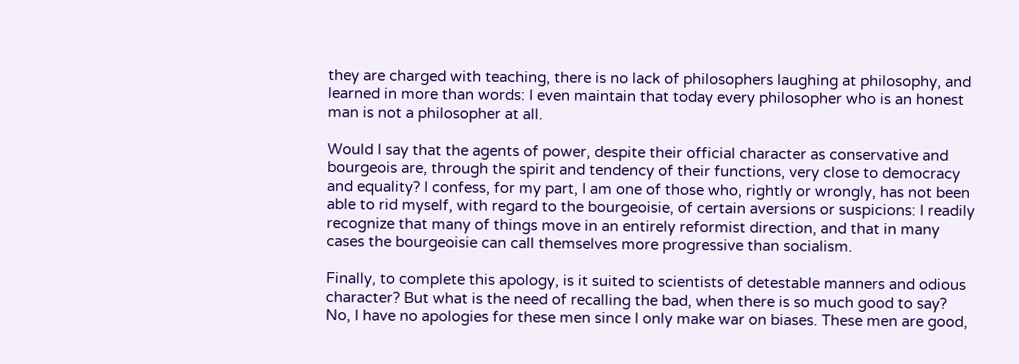they are charged with teaching, there is no lack of philosophers laughing at philosophy, and learned in more than words: I even maintain that today every philosopher who is an honest man is not a philosopher at all.

Would I say that the agents of power, despite their official character as conservative and bourgeois are, through the spirit and tendency of their functions, very close to democracy and equality? I confess, for my part, I am one of those who, rightly or wrongly, has not been able to rid myself, with regard to the bourgeoisie, of certain aversions or suspicions: I readily recognize that many of things move in an entirely reformist direction, and that in many cases the bourgeoisie can call themselves more progressive than socialism.

Finally, to complete this apology, is it suited to scientists of detestable manners and odious character? But what is the need of recalling the bad, when there is so much good to say? No, I have no apologies for these men since I only make war on biases. These men are good,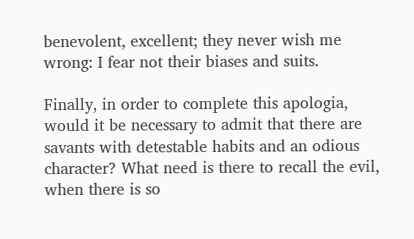benevolent, excellent; they never wish me wrong: I fear not their biases and suits.

Finally, in order to complete this apologia, would it be necessary to admit that there are savants with detestable habits and an odious character? What need is there to recall the evil, when there is so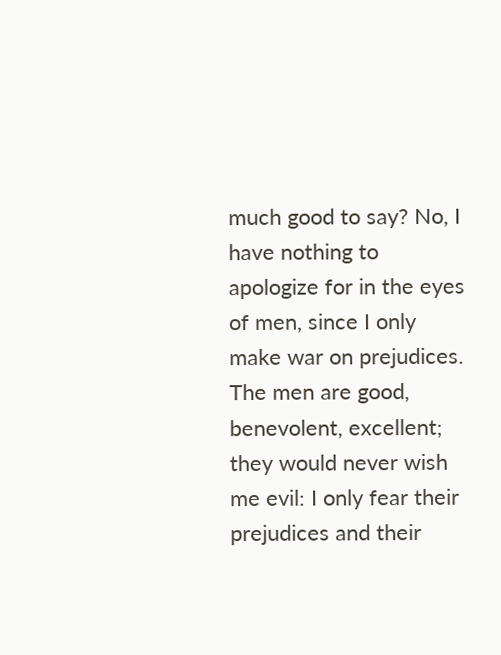much good to say? No, I have nothing to apologize for in the eyes of men, since I only make war on prejudices. The men are good, benevolent, excellent; they would never wish me evil: I only fear their prejudices and their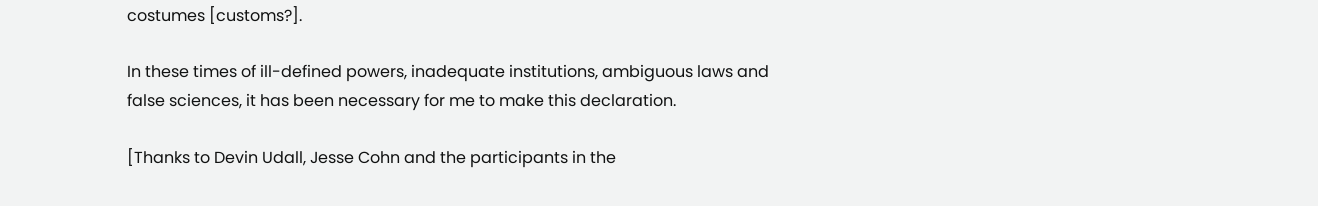costumes [customs?].

In these times of ill-defined powers, inadequate institutions, ambiguous laws and false sciences, it has been necessary for me to make this declaration.

[Thanks to Devin Udall, Jesse Cohn and the participants in the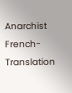Anarchist French-Translation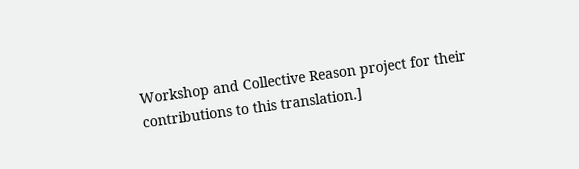Workshop and Collective Reason project for their contributions to this translation.]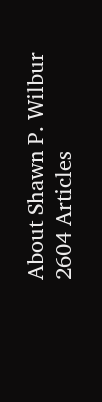About Shawn P. Wilbur 2604 Articles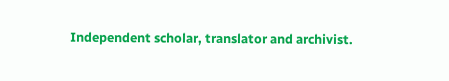Independent scholar, translator and archivist.